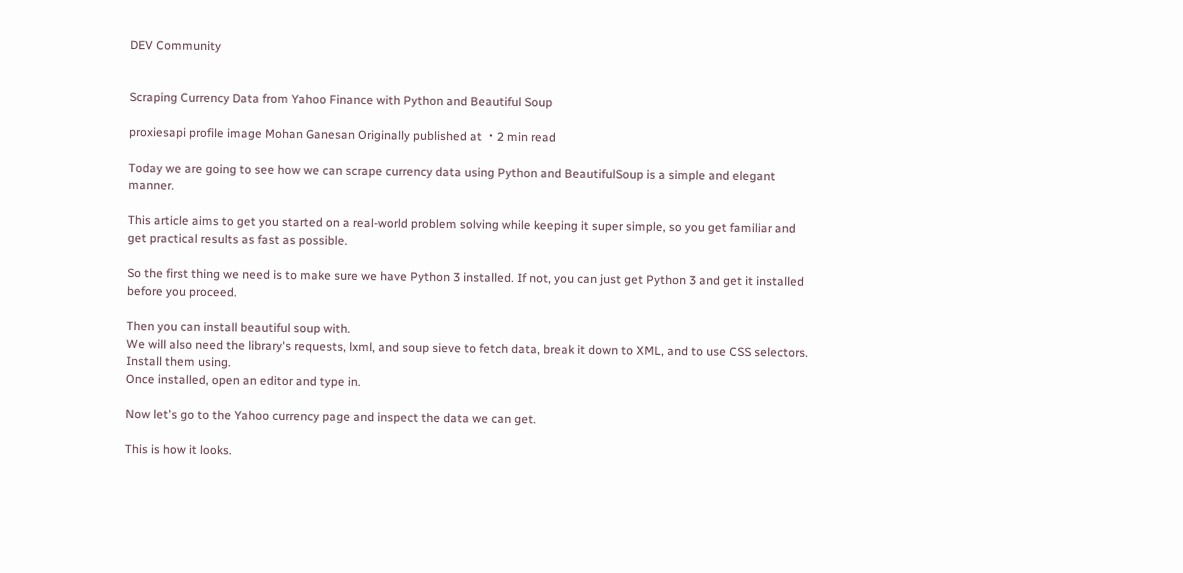DEV Community


Scraping Currency Data from Yahoo Finance with Python and Beautiful Soup

proxiesapi profile image Mohan Ganesan Originally published at ・2 min read

Today we are going to see how we can scrape currency data using Python and BeautifulSoup is a simple and elegant manner.

This article aims to get you started on a real-world problem solving while keeping it super simple, so you get familiar and get practical results as fast as possible.

So the first thing we need is to make sure we have Python 3 installed. If not, you can just get Python 3 and get it installed before you proceed.

Then you can install beautiful soup with.
We will also need the library's requests, lxml, and soup sieve to fetch data, break it down to XML, and to use CSS selectors. Install them using.
Once installed, open an editor and type in.

Now let's go to the Yahoo currency page and inspect the data we can get.

This is how it looks.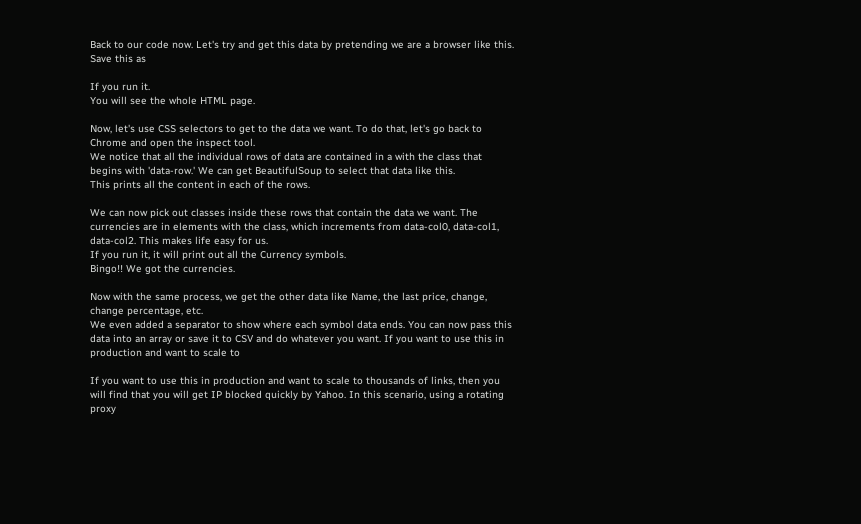Back to our code now. Let's try and get this data by pretending we are a browser like this.
Save this as

If you run it.
You will see the whole HTML page.

Now, let's use CSS selectors to get to the data we want. To do that, let's go back to Chrome and open the inspect tool.
We notice that all the individual rows of data are contained in a with the class that begins with 'data-row.' We can get BeautifulSoup to select that data like this.
This prints all the content in each of the rows.

We can now pick out classes inside these rows that contain the data we want. The currencies are in elements with the class, which increments from data-col0, data-col1, data-col2. This makes life easy for us.
If you run it, it will print out all the Currency symbols.
Bingo!! We got the currencies.

Now with the same process, we get the other data like Name, the last price, change, change percentage, etc.
We even added a separator to show where each symbol data ends. You can now pass this data into an array or save it to CSV and do whatever you want. If you want to use this in production and want to scale to

If you want to use this in production and want to scale to thousands of links, then you will find that you will get IP blocked quickly by Yahoo. In this scenario, using a rotating proxy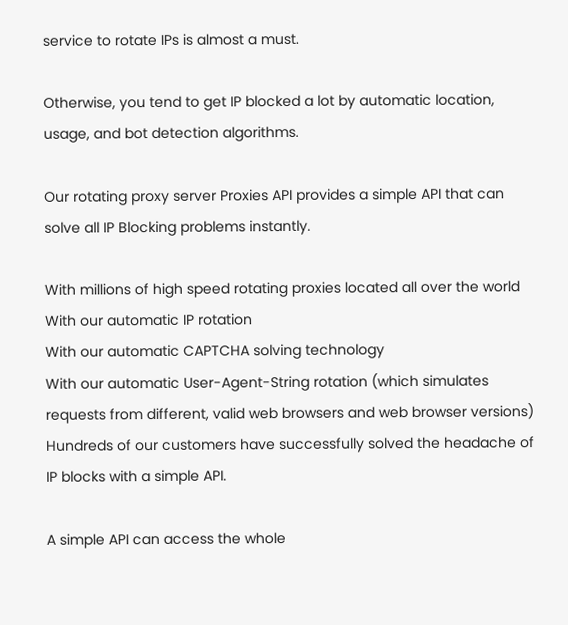service to rotate IPs is almost a must.

Otherwise, you tend to get IP blocked a lot by automatic location, usage, and bot detection algorithms.

Our rotating proxy server Proxies API provides a simple API that can solve all IP Blocking problems instantly.

With millions of high speed rotating proxies located all over the world
With our automatic IP rotation
With our automatic CAPTCHA solving technology
With our automatic User-Agent-String rotation (which simulates requests from different, valid web browsers and web browser versions)
Hundreds of our customers have successfully solved the headache of IP blocks with a simple API.

A simple API can access the whole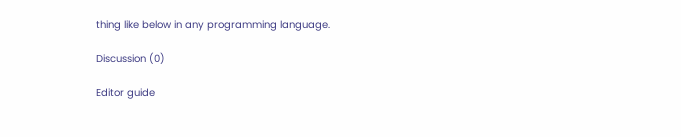thing like below in any programming language.

Discussion (0)

Editor guide